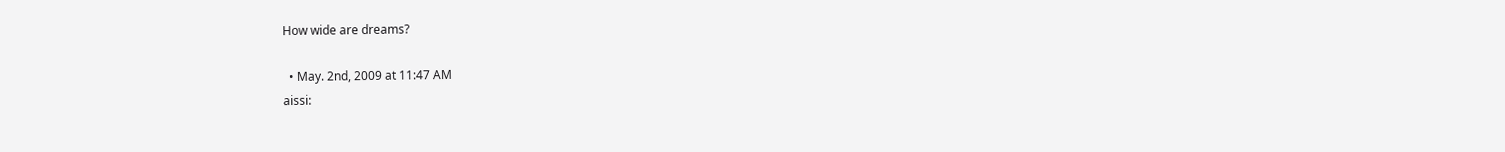How wide are dreams?

  • May. 2nd, 2009 at 11:47 AM
aissi: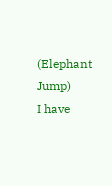(Elephant Jump)
I have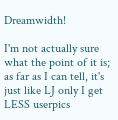Dreamwidth!

I'm not actually sure what the point of it is; as far as I can tell, it's just like LJ only I get LESS userpics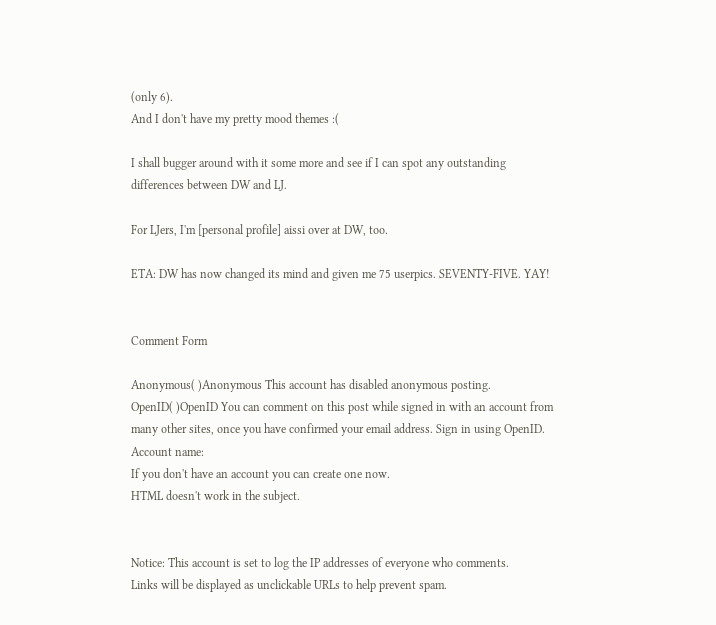(only 6).
And I don't have my pretty mood themes :(

I shall bugger around with it some more and see if I can spot any outstanding differences between DW and LJ.

For LJers, I'm [personal profile] aissi over at DW, too.

ETA: DW has now changed its mind and given me 75 userpics. SEVENTY-FIVE. YAY!


Comment Form

Anonymous( )Anonymous This account has disabled anonymous posting.
OpenID( )OpenID You can comment on this post while signed in with an account from many other sites, once you have confirmed your email address. Sign in using OpenID.
Account name:
If you don't have an account you can create one now.
HTML doesn't work in the subject.


Notice: This account is set to log the IP addresses of everyone who comments.
Links will be displayed as unclickable URLs to help prevent spam.